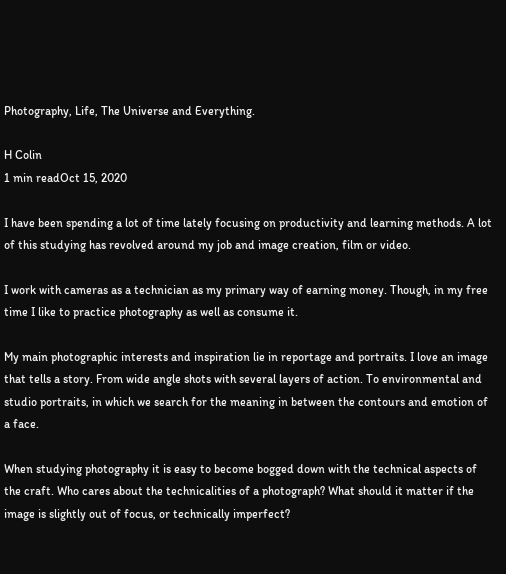Photography, Life, The Universe and Everything.

H Colin
1 min readOct 15, 2020

I have been spending a lot of time lately focusing on productivity and learning methods. A lot of this studying has revolved around my job and image creation, film or video.

I work with cameras as a technician as my primary way of earning money. Though, in my free time I like to practice photography as well as consume it.

My main photographic interests and inspiration lie in reportage and portraits. I love an image that tells a story. From wide angle shots with several layers of action. To environmental and studio portraits, in which we search for the meaning in between the contours and emotion of a face.

When studying photography it is easy to become bogged down with the technical aspects of the craft. Who cares about the technicalities of a photograph? What should it matter if the image is slightly out of focus, or technically imperfect?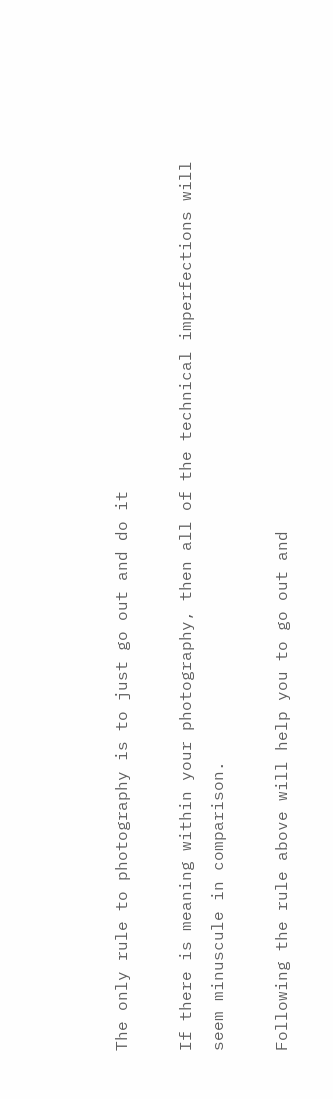The only rule to photography is to just go out and do it

If there is meaning within your photography, then all of the technical imperfections will seem minuscule in comparison.

Following the rule above will help you to go out and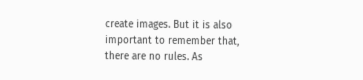create images. But it is also important to remember that, there are no rules. As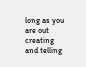long as you are out creating and telling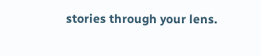stories through your lens.